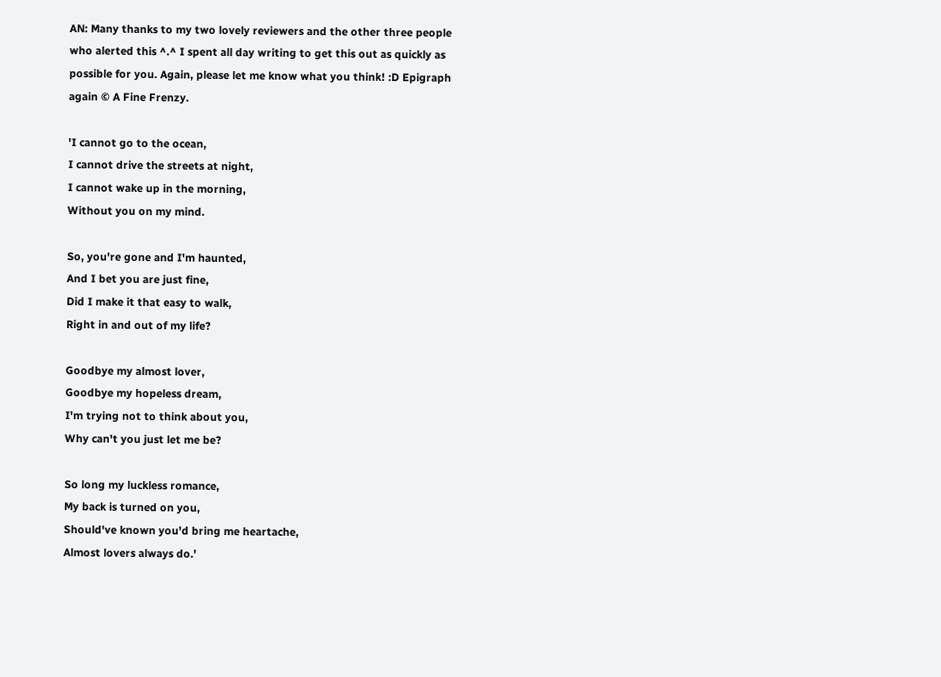AN: Many thanks to my two lovely reviewers and the other three people who alerted this ^.^ I spent all day writing to get this out as quickly as possible for you. Again, please let me know what you think! :D Epigraph again © A Fine Frenzy.

'I cannot go to the ocean,
I cannot drive the streets at night,
I cannot wake up in the morning,
Without you on my mind.

So, you're gone and I'm haunted,
And I bet you are just fine,
Did I make it that easy to walk,
Right in and out of my life?

Goodbye my almost lover,
Goodbye my hopeless dream,
I'm trying not to think about you,
Why can't you just let me be?

So long my luckless romance,
My back is turned on you,
Should've known you'd bring me heartache,
Almost lovers always do.'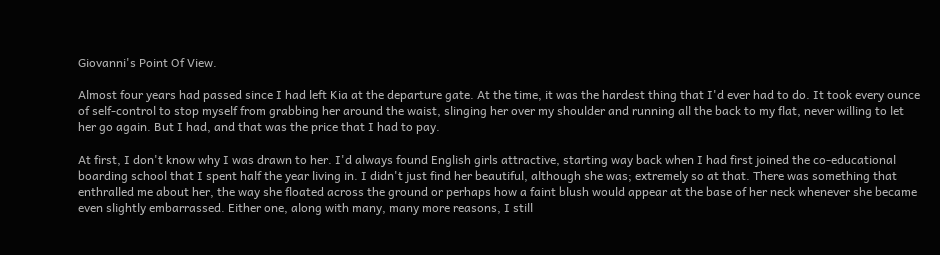Giovanni's Point Of View.

Almost four years had passed since I had left Kia at the departure gate. At the time, it was the hardest thing that I'd ever had to do. It took every ounce of self-control to stop myself from grabbing her around the waist, slinging her over my shoulder and running all the back to my flat, never willing to let her go again. But I had, and that was the price that I had to pay.

At first, I don't know why I was drawn to her. I'd always found English girls attractive, starting way back when I had first joined the co-educational boarding school that I spent half the year living in. I didn't just find her beautiful, although she was; extremely so at that. There was something that enthralled me about her, the way she floated across the ground or perhaps how a faint blush would appear at the base of her neck whenever she became even slightly embarrassed. Either one, along with many, many more reasons, I still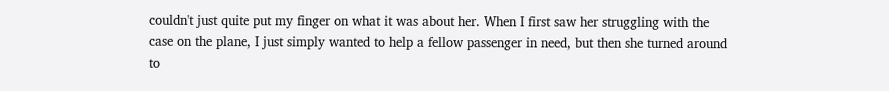couldn't just quite put my finger on what it was about her. When I first saw her struggling with the case on the plane, I just simply wanted to help a fellow passenger in need, but then she turned around to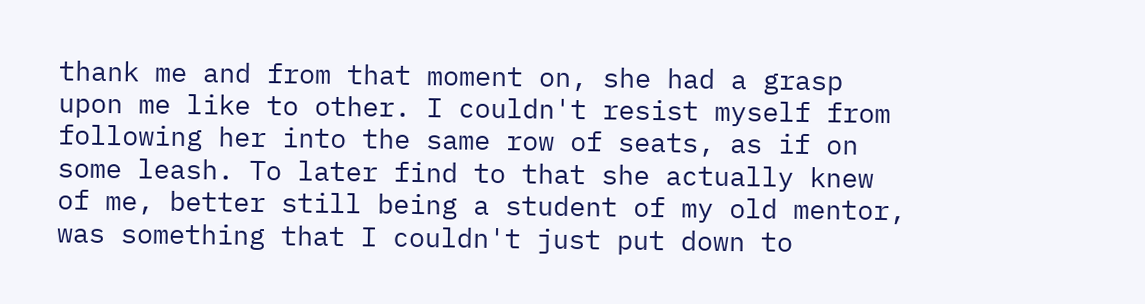thank me and from that moment on, she had a grasp upon me like to other. I couldn't resist myself from following her into the same row of seats, as if on some leash. To later find to that she actually knew of me, better still being a student of my old mentor, was something that I couldn't just put down to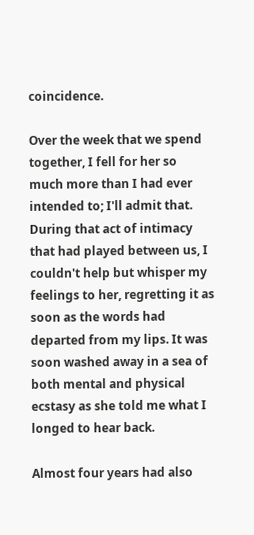coincidence.

Over the week that we spend together, I fell for her so much more than I had ever intended to; I'll admit that. During that act of intimacy that had played between us, I couldn't help but whisper my feelings to her, regretting it as soon as the words had departed from my lips. It was soon washed away in a sea of both mental and physical ecstasy as she told me what I longed to hear back.

Almost four years had also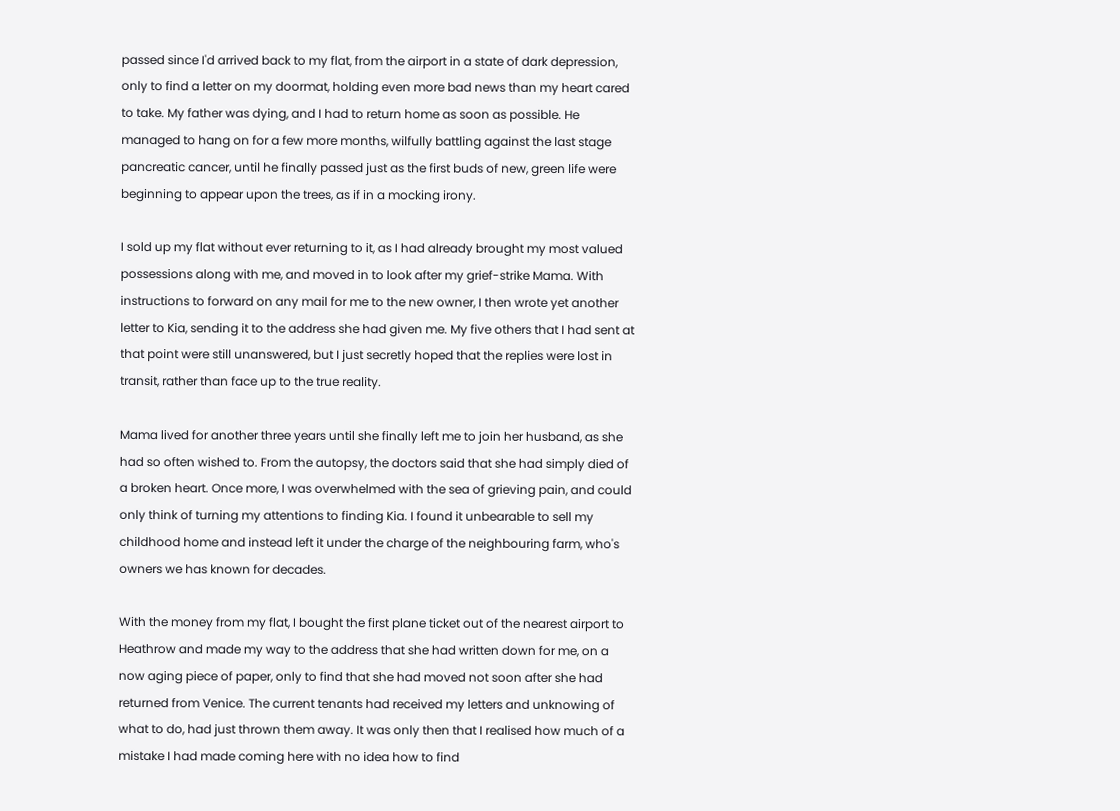passed since I'd arrived back to my flat, from the airport in a state of dark depression, only to find a letter on my doormat, holding even more bad news than my heart cared to take. My father was dying, and I had to return home as soon as possible. He managed to hang on for a few more months, wilfully battling against the last stage pancreatic cancer, until he finally passed just as the first buds of new, green life were beginning to appear upon the trees, as if in a mocking irony.

I sold up my flat without ever returning to it, as I had already brought my most valued possessions along with me, and moved in to look after my grief-strike Mama. With instructions to forward on any mail for me to the new owner, I then wrote yet another letter to Kia, sending it to the address she had given me. My five others that I had sent at that point were still unanswered, but I just secretly hoped that the replies were lost in transit, rather than face up to the true reality.

Mama lived for another three years until she finally left me to join her husband, as she had so often wished to. From the autopsy, the doctors said that she had simply died of a broken heart. Once more, I was overwhelmed with the sea of grieving pain, and could only think of turning my attentions to finding Kia. I found it unbearable to sell my childhood home and instead left it under the charge of the neighbouring farm, who's owners we has known for decades.

With the money from my flat, I bought the first plane ticket out of the nearest airport to Heathrow and made my way to the address that she had written down for me, on a now aging piece of paper, only to find that she had moved not soon after she had returned from Venice. The current tenants had received my letters and unknowing of what to do, had just thrown them away. It was only then that I realised how much of a mistake I had made coming here with no idea how to find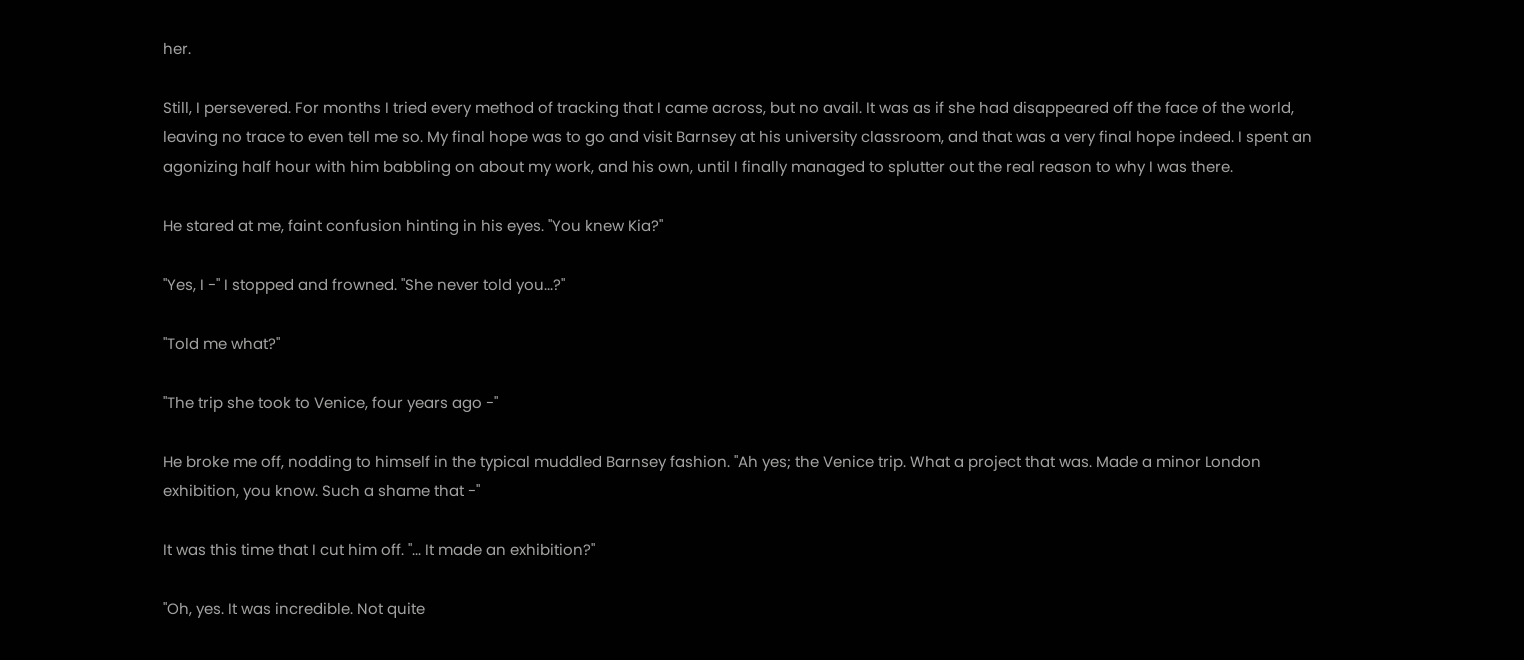her.

Still, I persevered. For months I tried every method of tracking that I came across, but no avail. It was as if she had disappeared off the face of the world, leaving no trace to even tell me so. My final hope was to go and visit Barnsey at his university classroom, and that was a very final hope indeed. I spent an agonizing half hour with him babbling on about my work, and his own, until I finally managed to splutter out the real reason to why I was there.

He stared at me, faint confusion hinting in his eyes. "You knew Kia?"

"Yes, I -" I stopped and frowned. "She never told you...?"

"Told me what?"

"The trip she took to Venice, four years ago -"

He broke me off, nodding to himself in the typical muddled Barnsey fashion. "Ah yes; the Venice trip. What a project that was. Made a minor London exhibition, you know. Such a shame that -"

It was this time that I cut him off. "... It made an exhibition?"

"Oh, yes. It was incredible. Not quite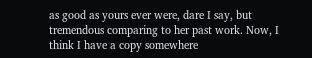as good as yours ever were, dare I say, but tremendous comparing to her past work. Now, I think I have a copy somewhere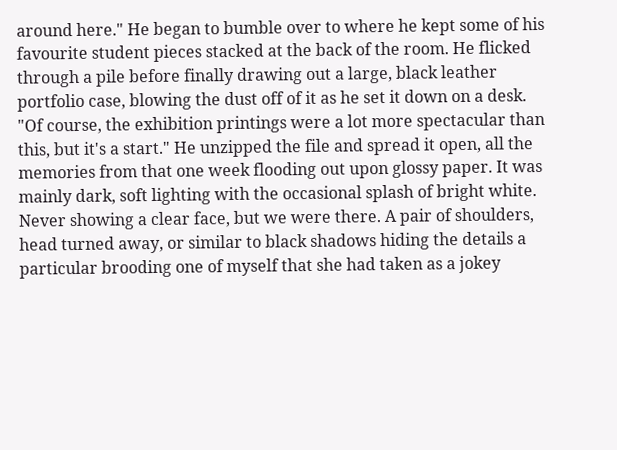around here." He began to bumble over to where he kept some of his favourite student pieces stacked at the back of the room. He flicked through a pile before finally drawing out a large, black leather portfolio case, blowing the dust off of it as he set it down on a desk. "Of course, the exhibition printings were a lot more spectacular than this, but it's a start." He unzipped the file and spread it open, all the memories from that one week flooding out upon glossy paper. It was mainly dark, soft lighting with the occasional splash of bright white. Never showing a clear face, but we were there. A pair of shoulders, head turned away, or similar to black shadows hiding the details a particular brooding one of myself that she had taken as a jokey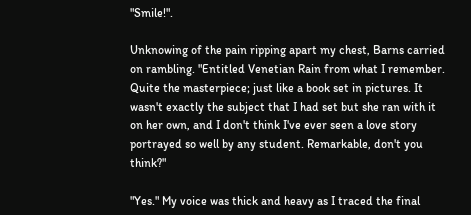"Smile!".

Unknowing of the pain ripping apart my chest, Barns carried on rambling. "Entitled Venetian Rain from what I remember. Quite the masterpiece; just like a book set in pictures. It wasn't exactly the subject that I had set but she ran with it on her own, and I don't think I've ever seen a love story portrayed so well by any student. Remarkable, don't you think?"

"Yes." My voice was thick and heavy as I traced the final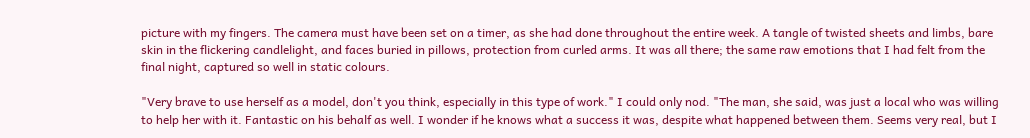picture with my fingers. The camera must have been set on a timer, as she had done throughout the entire week. A tangle of twisted sheets and limbs, bare skin in the flickering candlelight, and faces buried in pillows, protection from curled arms. It was all there; the same raw emotions that I had felt from the final night, captured so well in static colours.

"Very brave to use herself as a model, don't you think, especially in this type of work." I could only nod. "The man, she said, was just a local who was willing to help her with it. Fantastic on his behalf as well. I wonder if he knows what a success it was, despite what happened between them. Seems very real, but I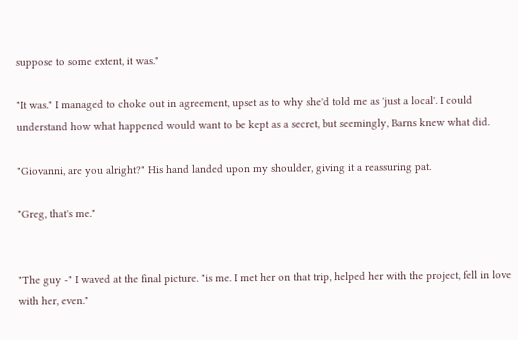suppose to some extent, it was."

"It was." I managed to choke out in agreement, upset as to why she'd told me as 'just a local'. I could understand how what happened would want to be kept as a secret, but seemingly, Barns knew what did.

"Giovanni, are you alright?" His hand landed upon my shoulder, giving it a reassuring pat.

"Greg, that's me."


"The guy -" I waved at the final picture. "is me. I met her on that trip, helped her with the project, fell in love with her, even."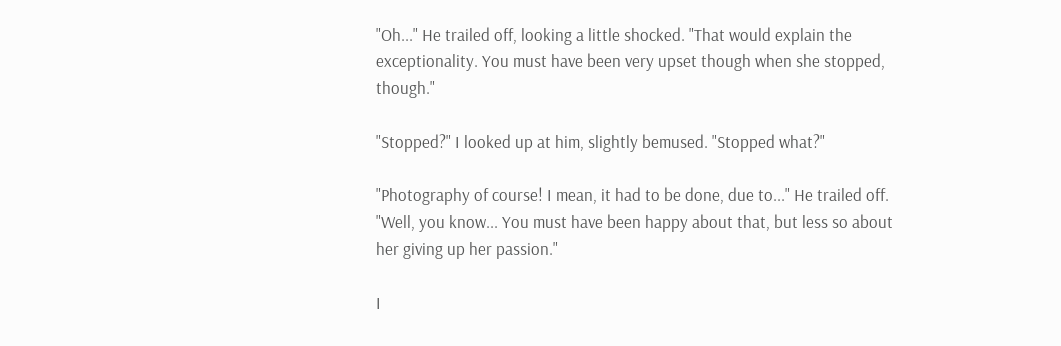"Oh..." He trailed off, looking a little shocked. "That would explain the exceptionality. You must have been very upset though when she stopped, though."

"Stopped?" I looked up at him, slightly bemused. "Stopped what?"

"Photography of course! I mean, it had to be done, due to..." He trailed off. "Well, you know... You must have been happy about that, but less so about her giving up her passion."

I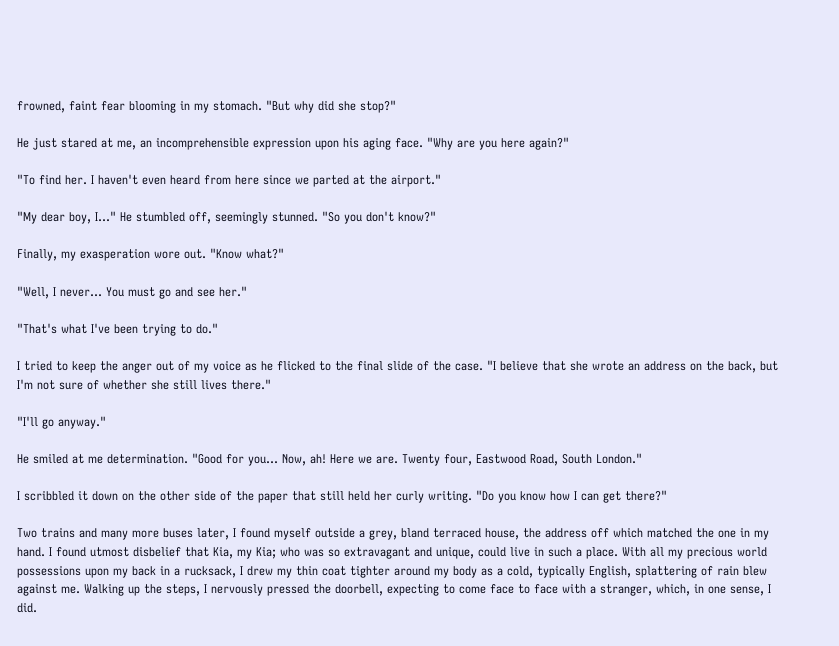frowned, faint fear blooming in my stomach. "But why did she stop?"

He just stared at me, an incomprehensible expression upon his aging face. "Why are you here again?"

"To find her. I haven't even heard from here since we parted at the airport."

"My dear boy, I..." He stumbled off, seemingly stunned. "So you don't know?"

Finally, my exasperation wore out. "Know what?"

"Well, I never... You must go and see her."

"That's what I've been trying to do."

I tried to keep the anger out of my voice as he flicked to the final slide of the case. "I believe that she wrote an address on the back, but I'm not sure of whether she still lives there."

"I'll go anyway."

He smiled at me determination. "Good for you... Now, ah! Here we are. Twenty four, Eastwood Road, South London."

I scribbled it down on the other side of the paper that still held her curly writing. "Do you know how I can get there?"

Two trains and many more buses later, I found myself outside a grey, bland terraced house, the address off which matched the one in my hand. I found utmost disbelief that Kia, my Kia; who was so extravagant and unique, could live in such a place. With all my precious world possessions upon my back in a rucksack, I drew my thin coat tighter around my body as a cold, typically English, splattering of rain blew against me. Walking up the steps, I nervously pressed the doorbell, expecting to come face to face with a stranger, which, in one sense, I did.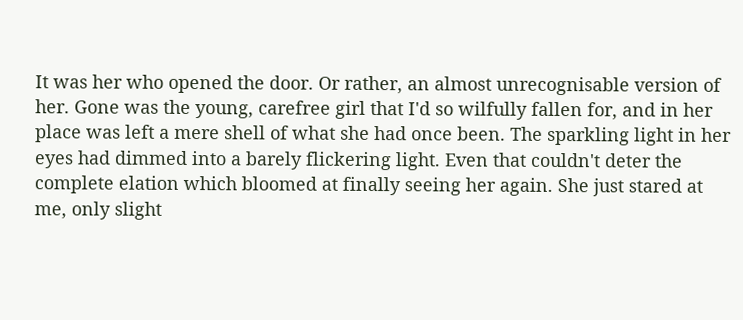It was her who opened the door. Or rather, an almost unrecognisable version of her. Gone was the young, carefree girl that I'd so wilfully fallen for, and in her place was left a mere shell of what she had once been. The sparkling light in her eyes had dimmed into a barely flickering light. Even that couldn't deter the complete elation which bloomed at finally seeing her again. She just stared at me, only slight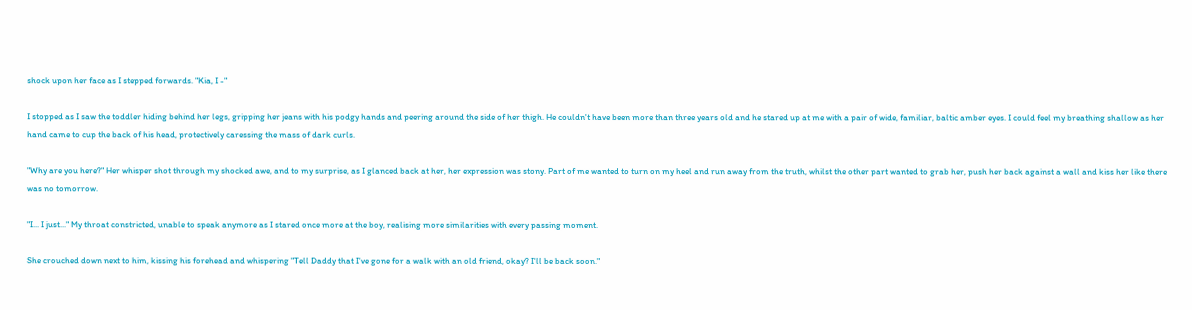shock upon her face as I stepped forwards. "Kia, I -"

I stopped as I saw the toddler hiding behind her legs, gripping her jeans with his podgy hands and peering around the side of her thigh. He couldn't have been more than three years old and he stared up at me with a pair of wide, familiar, baltic amber eyes. I could feel my breathing shallow as her hand came to cup the back of his head, protectively caressing the mass of dark curls.

"Why are you here?" Her whisper shot through my shocked awe, and to my surprise, as I glanced back at her, her expression was stony. Part of me wanted to turn on my heel and run away from the truth, whilst the other part wanted to grab her, push her back against a wall and kiss her like there was no tomorrow.

"I... I just..." My throat constricted, unable to speak anymore as I stared once more at the boy, realising more similarities with every passing moment.

She crouched down next to him, kissing his forehead and whispering "Tell Daddy that I've gone for a walk with an old friend, okay? I'll be back soon."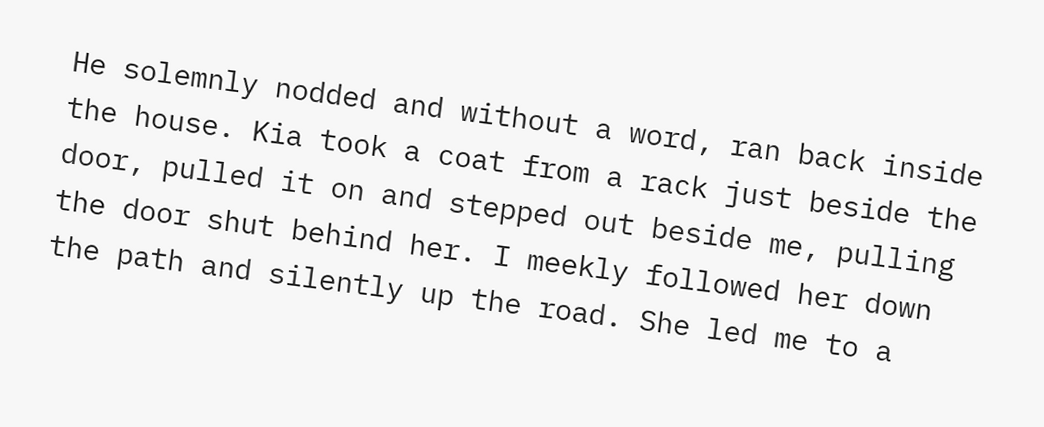He solemnly nodded and without a word, ran back inside the house. Kia took a coat from a rack just beside the door, pulled it on and stepped out beside me, pulling the door shut behind her. I meekly followed her down the path and silently up the road. She led me to a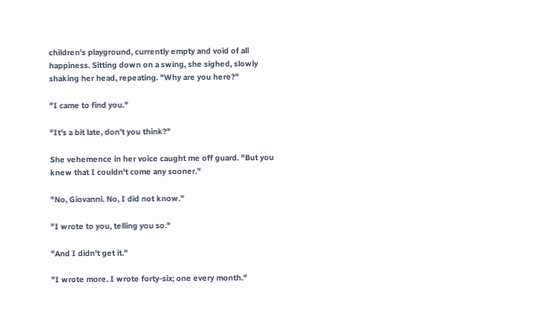children's playground, currently empty and void of all happiness. Sitting down on a swing, she sighed, slowly shaking her head, repeating. "Why are you here?"

"I came to find you."

"It's a bit late, don't you think?"

She vehemence in her voice caught me off guard. "But you knew that I couldn't come any sooner."

"No, Giovanni. No, I did not know."

"I wrote to you, telling you so."

"And I didn't get it."

"I wrote more. I wrote forty-six; one every month."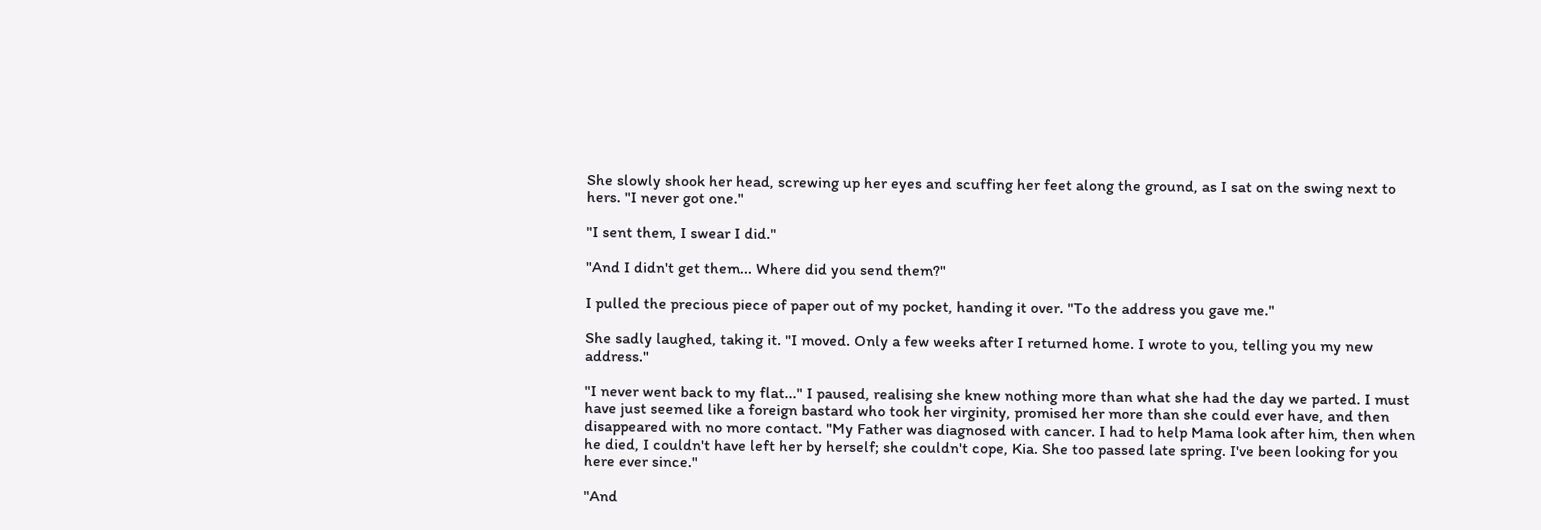She slowly shook her head, screwing up her eyes and scuffing her feet along the ground, as I sat on the swing next to hers. "I never got one."

"I sent them, I swear I did."

"And I didn't get them... Where did you send them?"

I pulled the precious piece of paper out of my pocket, handing it over. "To the address you gave me."

She sadly laughed, taking it. "I moved. Only a few weeks after I returned home. I wrote to you, telling you my new address."

"I never went back to my flat..." I paused, realising she knew nothing more than what she had the day we parted. I must have just seemed like a foreign bastard who took her virginity, promised her more than she could ever have, and then disappeared with no more contact. "My Father was diagnosed with cancer. I had to help Mama look after him, then when he died, I couldn't have left her by herself; she couldn't cope, Kia. She too passed late spring. I've been looking for you here ever since."

"And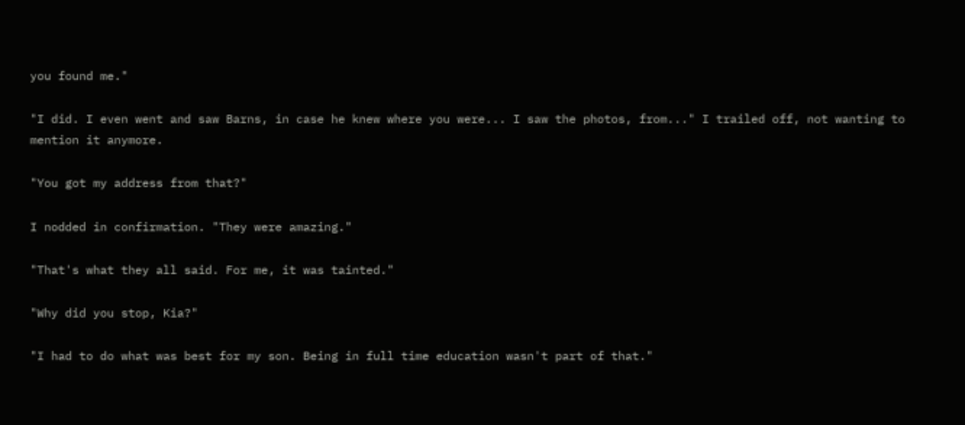you found me."

"I did. I even went and saw Barns, in case he knew where you were... I saw the photos, from..." I trailed off, not wanting to mention it anymore.

"You got my address from that?"

I nodded in confirmation. "They were amazing."

"That's what they all said. For me, it was tainted."

"Why did you stop, Kia?"

"I had to do what was best for my son. Being in full time education wasn't part of that."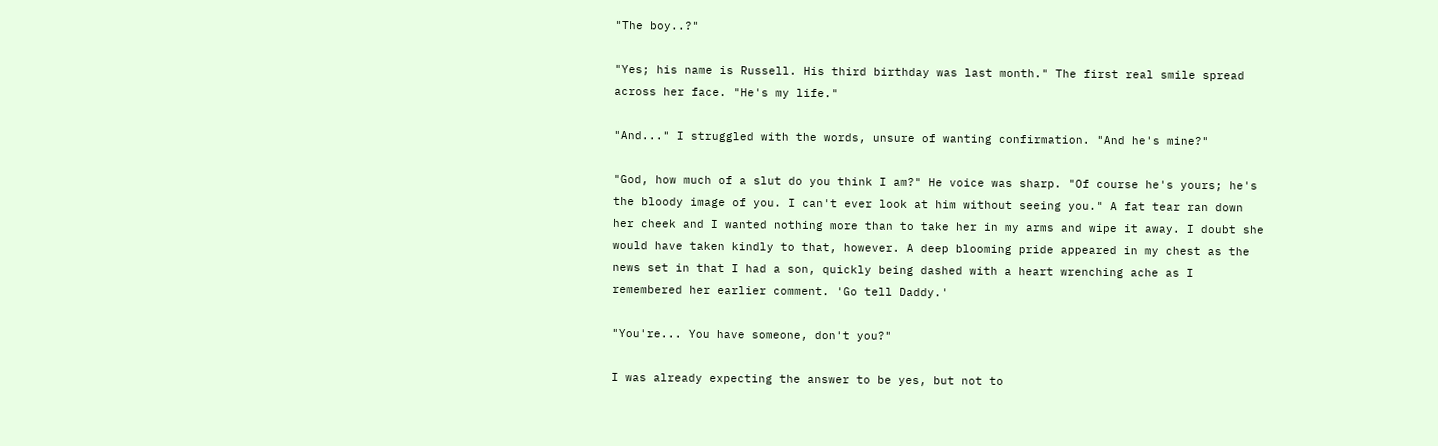"The boy..?"

"Yes; his name is Russell. His third birthday was last month." The first real smile spread across her face. "He's my life."

"And..." I struggled with the words, unsure of wanting confirmation. "And he's mine?"

"God, how much of a slut do you think I am?" He voice was sharp. "Of course he's yours; he's the bloody image of you. I can't ever look at him without seeing you." A fat tear ran down her cheek and I wanted nothing more than to take her in my arms and wipe it away. I doubt she would have taken kindly to that, however. A deep blooming pride appeared in my chest as the news set in that I had a son, quickly being dashed with a heart wrenching ache as I remembered her earlier comment. 'Go tell Daddy.'

"You're... You have someone, don't you?"

I was already expecting the answer to be yes, but not to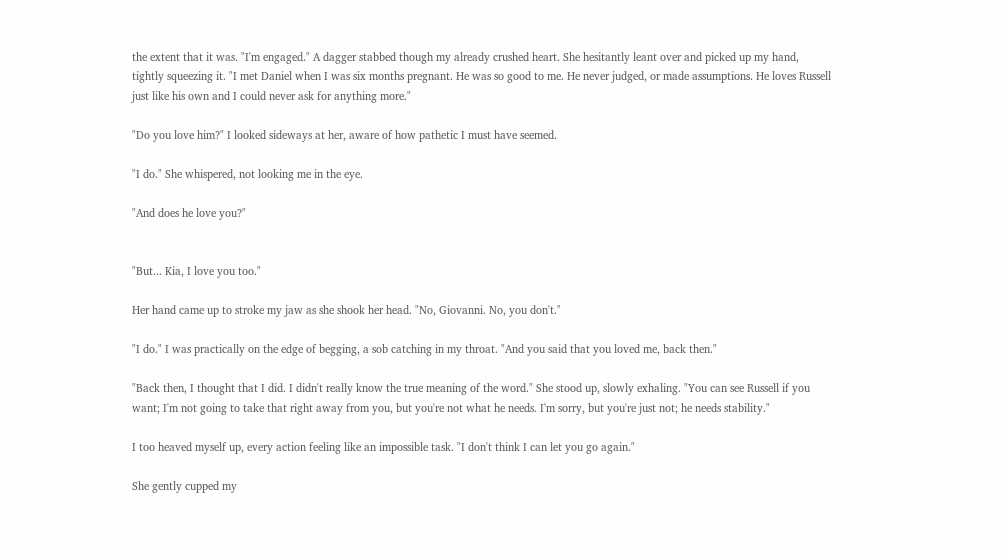the extent that it was. "I'm engaged." A dagger stabbed though my already crushed heart. She hesitantly leant over and picked up my hand, tightly squeezing it. "I met Daniel when I was six months pregnant. He was so good to me. He never judged, or made assumptions. He loves Russell just like his own and I could never ask for anything more."

"Do you love him?" I looked sideways at her, aware of how pathetic I must have seemed.

"I do." She whispered, not looking me in the eye.

"And does he love you?"


"But... Kia, I love you too."

Her hand came up to stroke my jaw as she shook her head. "No, Giovanni. No, you don't."

"I do." I was practically on the edge of begging, a sob catching in my throat. "And you said that you loved me, back then."

"Back then, I thought that I did. I didn't really know the true meaning of the word." She stood up, slowly exhaling. "You can see Russell if you want; I'm not going to take that right away from you, but you're not what he needs. I'm sorry, but you're just not; he needs stability."

I too heaved myself up, every action feeling like an impossible task. "I don't think I can let you go again."

She gently cupped my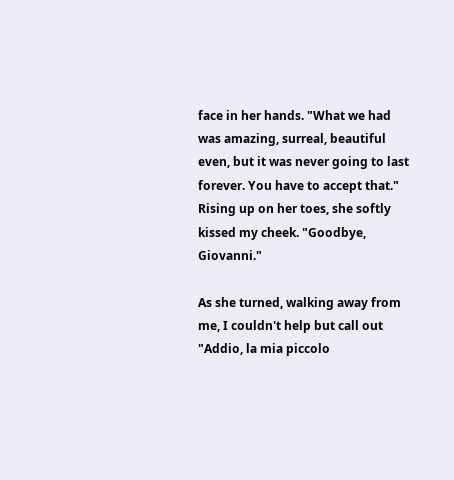face in her hands. "What we had was amazing, surreal, beautiful even, but it was never going to last forever. You have to accept that." Rising up on her toes, she softly kissed my cheek. "Goodbye, Giovanni."

As she turned, walking away from me, I couldn't help but call out "Addio, la mia piccolo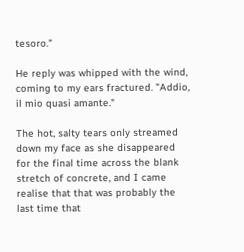tesoro."

He reply was whipped with the wind, coming to my ears fractured. "Addio, il mio quasi amante."

The hot, salty tears only streamed down my face as she disappeared for the final time across the blank stretch of concrete, and I came realise that that was probably the last time that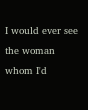I would ever see the woman whom I'd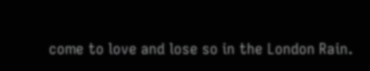come to love and lose so in the London Rain.